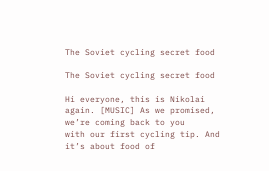The Soviet cycling secret food

The Soviet cycling secret food

Hi everyone, this is Nikolai again. [MUSIC] As we promised, we’re coming back to you
with our first cycling tip. And it’s about food of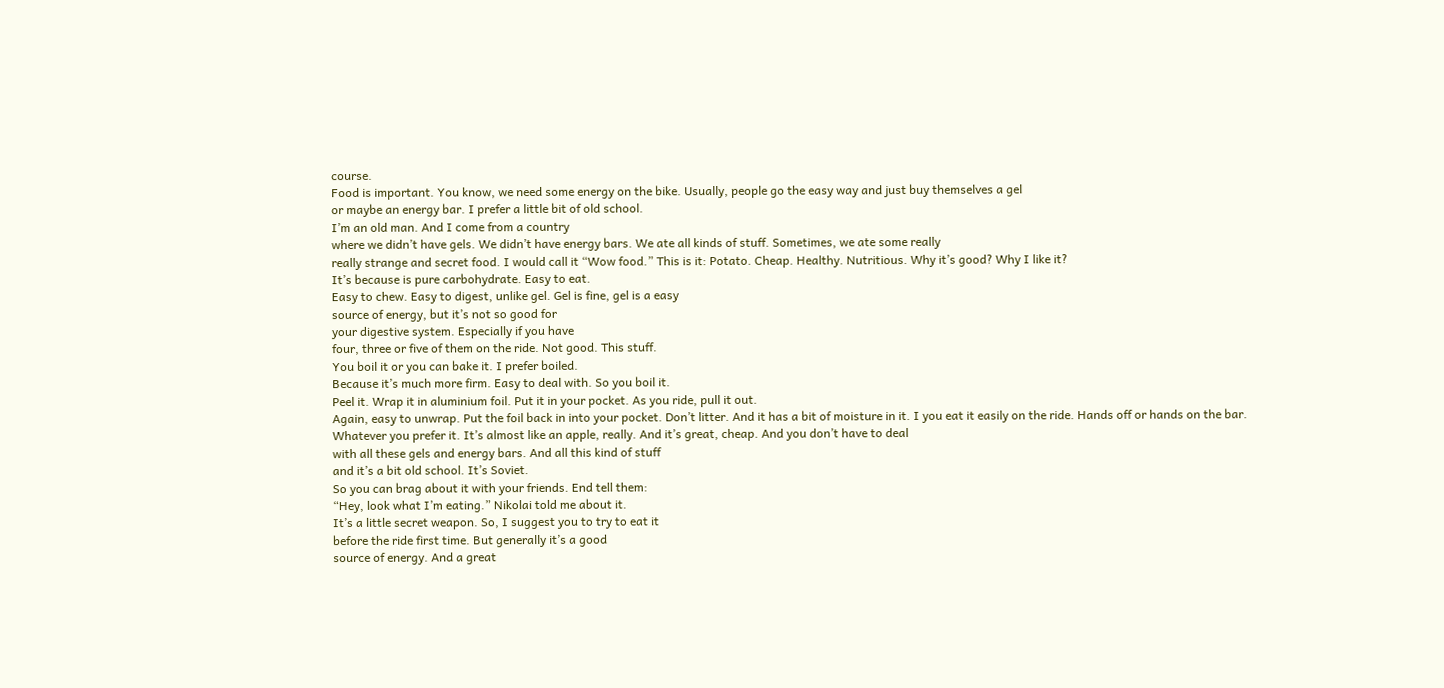course.
Food is important. You know, we need some energy on the bike. Usually, people go the easy way and just buy themselves a gel
or maybe an energy bar. I prefer a little bit of old school.
I’m an old man. And I come from a country
where we didn’t have gels. We didn’t have energy bars. We ate all kinds of stuff. Sometimes, we ate some really
really strange and secret food. I would call it “Wow food.” This is it: Potato. Cheap. Healthy. Nutritious. Why it’s good? Why I like it?
It’s because is pure carbohydrate. Easy to eat.
Easy to chew. Easy to digest, unlike gel. Gel is fine, gel is a easy
source of energy, but it’s not so good for
your digestive system. Especially if you have
four, three or five of them on the ride. Not good. This stuff.
You boil it or you can bake it. I prefer boiled.
Because it’s much more firm. Easy to deal with. So you boil it.
Peel it. Wrap it in aluminium foil. Put it in your pocket. As you ride, pull it out.
Again, easy to unwrap. Put the foil back in into your pocket. Don’t litter. And it has a bit of moisture in it. I you eat it easily on the ride. Hands off or hands on the bar.
Whatever you prefer it. It’s almost like an apple, really. And it’s great, cheap. And you don’t have to deal
with all these gels and energy bars. And all this kind of stuff
and it’s a bit old school. It’s Soviet.
So you can brag about it with your friends. End tell them:
“Hey, look what I’m eating.” Nikolai told me about it.
It’s a little secret weapon. So, I suggest you to try to eat it
before the ride first time. But generally it’s a good
source of energy. And a great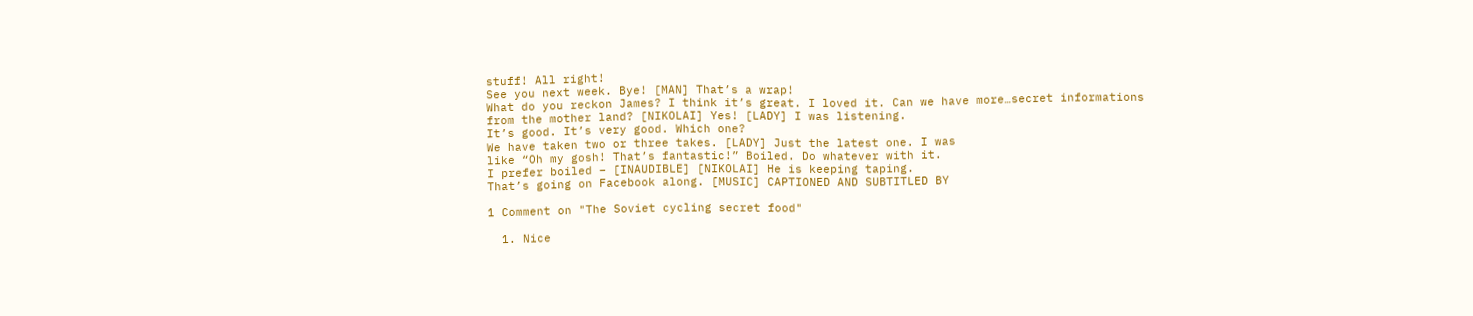stuff! All right!
See you next week. Bye! [MAN] That’s a wrap!
What do you reckon James? I think it’s great. I loved it. Can we have more…secret informations
from the mother land? [NIKOLAI] Yes! [LADY] I was listening.
It’s good. It’s very good. Which one?
We have taken two or three takes. [LADY] Just the latest one. I was
like “Oh my gosh! That’s fantastic!” Boiled. Do whatever with it.
I prefer boiled – [INAUDIBLE] [NIKOLAI] He is keeping taping.
That’s going on Facebook along. [MUSIC] CAPTIONED AND SUBTITLED BY

1 Comment on "The Soviet cycling secret food"

  1. Nice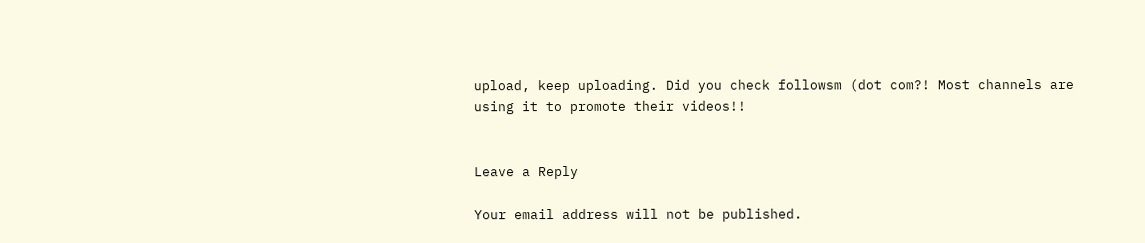upload, keep uploading. Did you check followsm (dot com?! Most channels are using it to promote their videos!!


Leave a Reply

Your email address will not be published.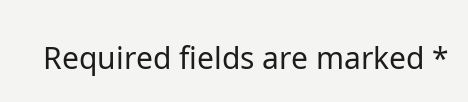Required fields are marked *